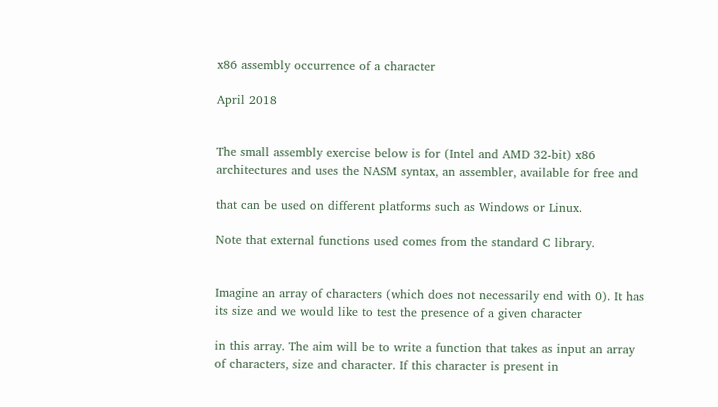x86 assembly occurrence of a character

April 2018


The small assembly exercise below is for (Intel and AMD 32-bit) x86 architectures and uses the NASM syntax, an assembler, available for free and

that can be used on different platforms such as Windows or Linux.

Note that external functions used comes from the standard C library.


Imagine an array of characters (which does not necessarily end with 0). It has its size and we would like to test the presence of a given character

in this array. The aim will be to write a function that takes as input an array of characters, size and character. If this character is present in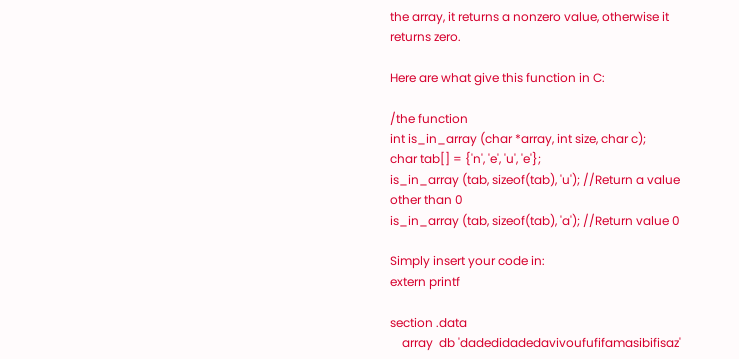the array, it returns a nonzero value, otherwise it returns zero.

Here are what give this function in C:

/the function
int is_in_array (char *array, int size, char c);
char tab[] = {'n', 'e', 'u', 'e'};
is_in_array (tab, sizeof(tab), 'u'); //Return a value other than 0
is_in_array (tab, sizeof(tab), 'a'); //Return value 0

Simply insert your code in:
extern printf

section .data
    array  db 'dadedidadedavivoufufifamasibifisaz'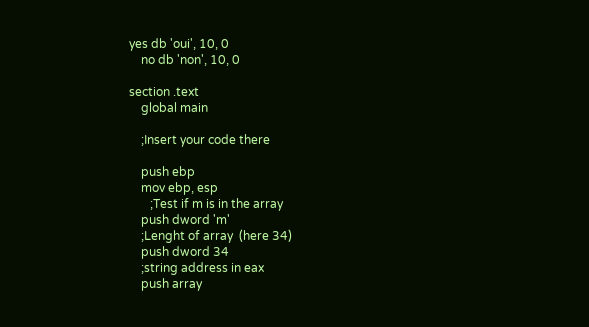yes db 'oui', 10, 0
    no db 'non', 10, 0

section .text
    global main

    ;Insert your code there

    push ebp
    mov ebp, esp
       ;Test if m is in the array
    push dword 'm'
    ;Lenght of array  (here 34)
    push dword 34
    ;string address in eax
    push array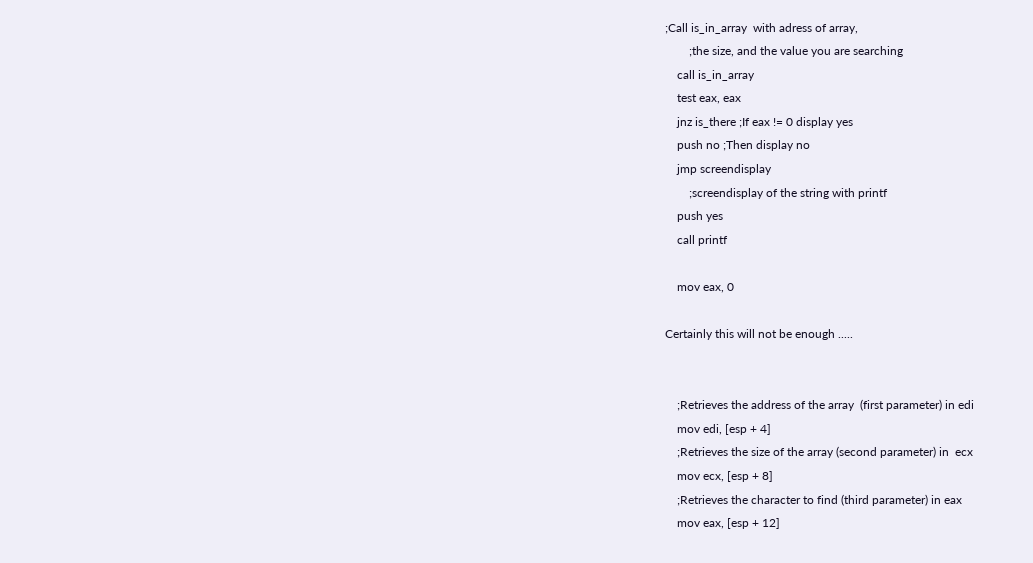;Call is_in_array  with adress of array,
        ;the size, and the value you are searching
    call is_in_array
    test eax, eax
    jnz is_there ;If eax != 0 display yes
    push no ;Then display no
    jmp screendisplay
        ;screendisplay of the string with printf
    push yes
    call printf

    mov eax, 0

Certainly this will not be enough .....


    ;Retrieves the address of the array  (first parameter) in edi
    mov edi, [esp + 4]
    ;Retrieves the size of the array (second parameter) in  ecx
    mov ecx, [esp + 8]
    ;Retrieves the character to find (third parameter) in eax
    mov eax, [esp + 12]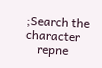;Search the character
    repne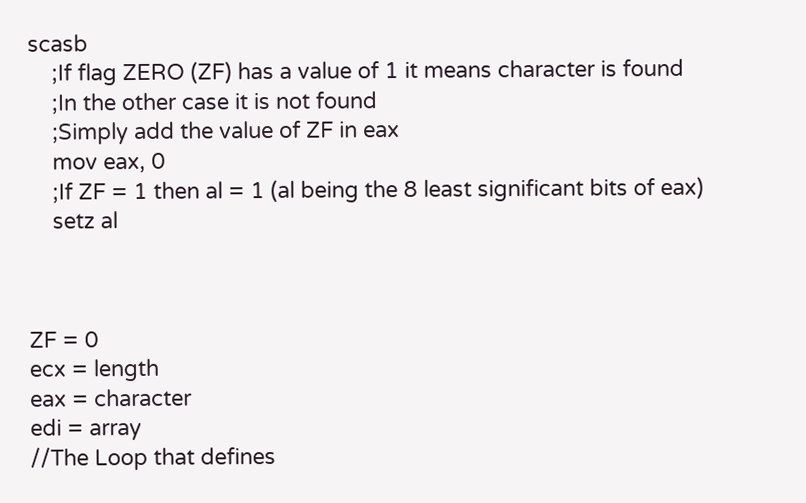scasb
    ;If flag ZERO (ZF) has a value of 1 it means character is found
    ;In the other case it is not found
    ;Simply add the value of ZF in eax
    mov eax, 0
    ;If ZF = 1 then al = 1 (al being the 8 least significant bits of eax)
    setz al



ZF = 0
ecx = length
eax = character
edi = array
//The Loop that defines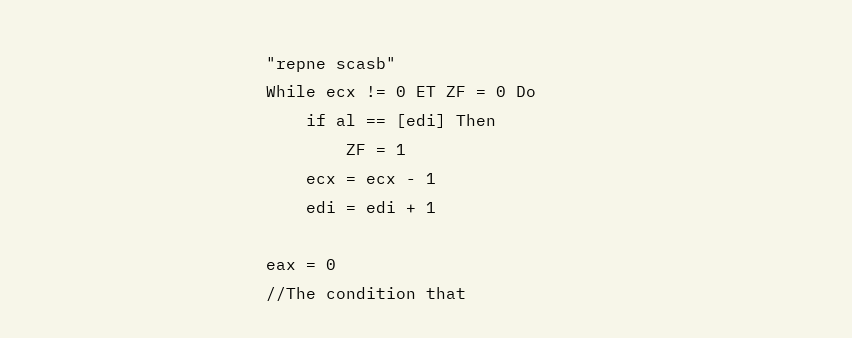"repne scasb"
While ecx != 0 ET ZF = 0 Do
    if al == [edi] Then
        ZF = 1
    ecx = ecx - 1
    edi = edi + 1

eax = 0
//The condition that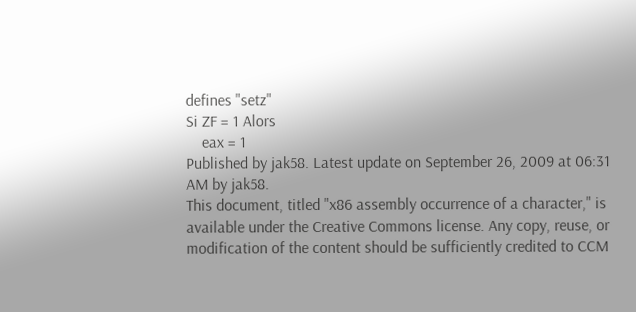defines "setz"
Si ZF = 1 Alors
    eax = 1
Published by jak58. Latest update on September 26, 2009 at 06:31 AM by jak58.
This document, titled "x86 assembly occurrence of a character," is available under the Creative Commons license. Any copy, reuse, or modification of the content should be sufficiently credited to CCM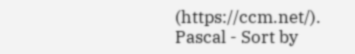(https://ccm.net/).
Pascal - Sort by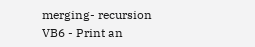merging- recursion
VB6 - Print an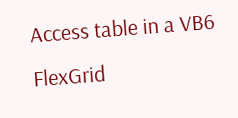Access table in a VB6 FlexGrid